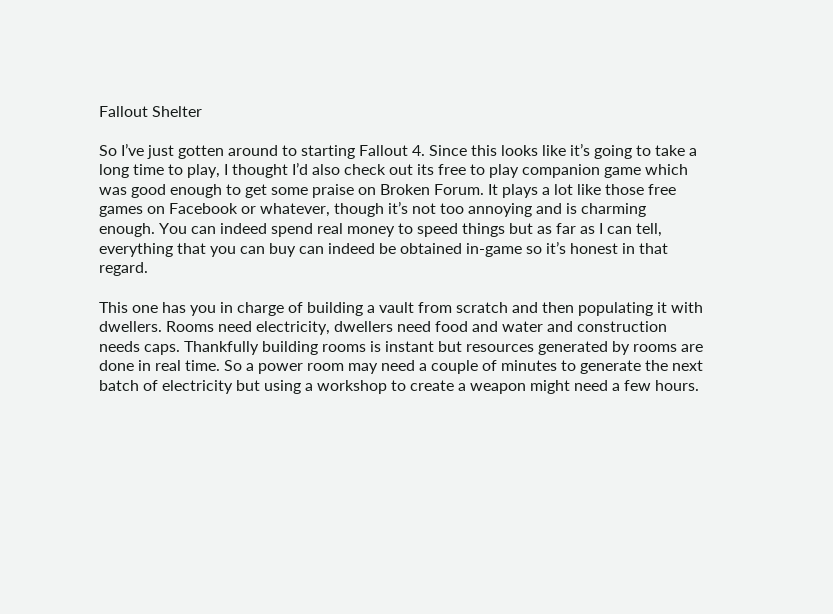Fallout Shelter

So I’ve just gotten around to starting Fallout 4. Since this looks like it’s going to take a long time to play, I thought I’d also check out its free to play companion game which was good enough to get some praise on Broken Forum. It plays a lot like those free games on Facebook or whatever, though it’s not too annoying and is charming enough. You can indeed spend real money to speed things but as far as I can tell, everything that you can buy can indeed be obtained in-game so it’s honest in that regard.

This one has you in charge of building a vault from scratch and then populating it with dwellers. Rooms need electricity, dwellers need food and water and construction needs caps. Thankfully building rooms is instant but resources generated by rooms are done in real time. So a power room may need a couple of minutes to generate the next batch of electricity but using a workshop to create a weapon might need a few hours.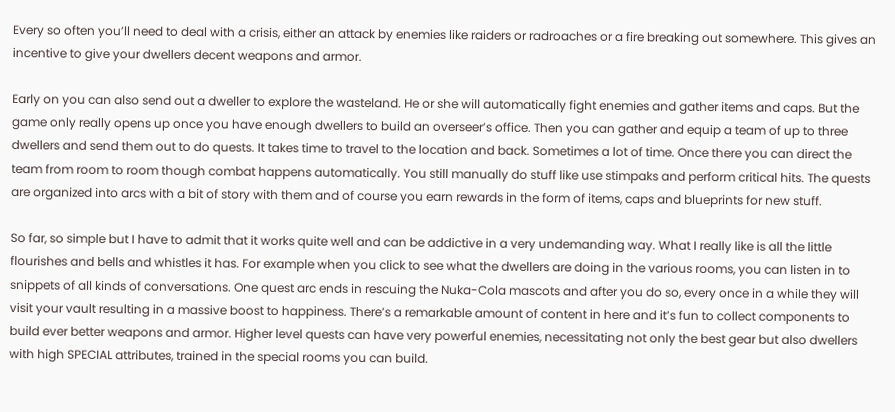Every so often you’ll need to deal with a crisis, either an attack by enemies like raiders or radroaches or a fire breaking out somewhere. This gives an incentive to give your dwellers decent weapons and armor.

Early on you can also send out a dweller to explore the wasteland. He or she will automatically fight enemies and gather items and caps. But the game only really opens up once you have enough dwellers to build an overseer’s office. Then you can gather and equip a team of up to three dwellers and send them out to do quests. It takes time to travel to the location and back. Sometimes a lot of time. Once there you can direct the team from room to room though combat happens automatically. You still manually do stuff like use stimpaks and perform critical hits. The quests are organized into arcs with a bit of story with them and of course you earn rewards in the form of items, caps and blueprints for new stuff.

So far, so simple but I have to admit that it works quite well and can be addictive in a very undemanding way. What I really like is all the little flourishes and bells and whistles it has. For example when you click to see what the dwellers are doing in the various rooms, you can listen in to snippets of all kinds of conversations. One quest arc ends in rescuing the Nuka-Cola mascots and after you do so, every once in a while they will visit your vault resulting in a massive boost to happiness. There’s a remarkable amount of content in here and it’s fun to collect components to build ever better weapons and armor. Higher level quests can have very powerful enemies, necessitating not only the best gear but also dwellers with high SPECIAL attributes, trained in the special rooms you can build.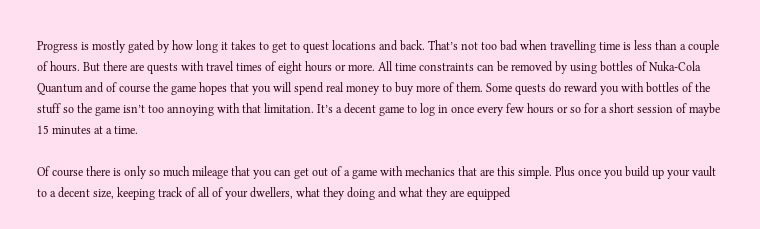Progress is mostly gated by how long it takes to get to quest locations and back. That’s not too bad when travelling time is less than a couple of hours. But there are quests with travel times of eight hours or more. All time constraints can be removed by using bottles of Nuka-Cola Quantum and of course the game hopes that you will spend real money to buy more of them. Some quests do reward you with bottles of the stuff so the game isn’t too annoying with that limitation. It’s a decent game to log in once every few hours or so for a short session of maybe 15 minutes at a time.

Of course there is only so much mileage that you can get out of a game with mechanics that are this simple. Plus once you build up your vault to a decent size, keeping track of all of your dwellers, what they doing and what they are equipped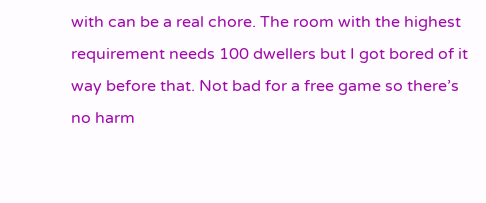with can be a real chore. The room with the highest requirement needs 100 dwellers but I got bored of it way before that. Not bad for a free game so there’s no harm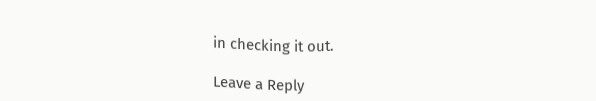in checking it out.

Leave a Reply